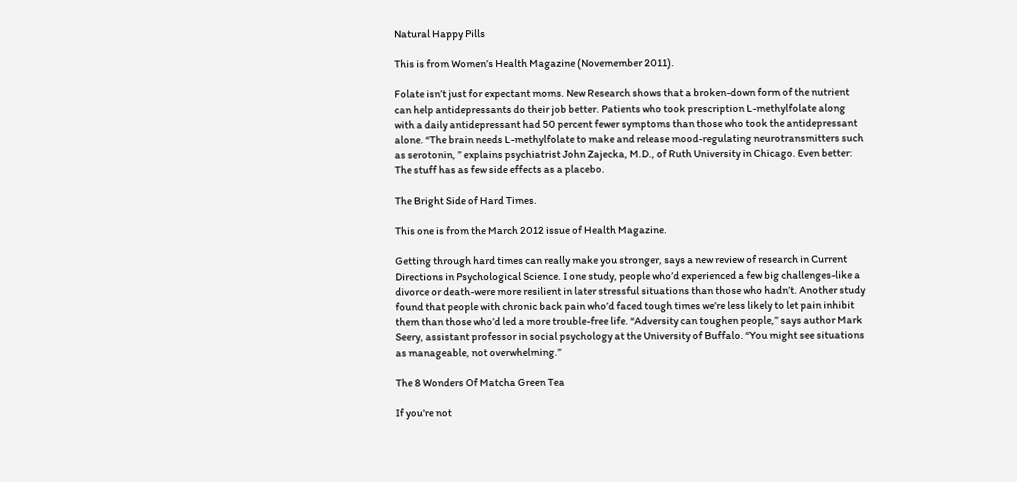Natural Happy Pills

This is from Women’s Health Magazine (Novemember 2011).

Folate isn’t just for expectant moms. New Research shows that a broken-down form of the nutrient can help antidepressants do their job better. Patients who took prescription L-methylfolate along with a daily antidepressant had 50 percent fewer symptoms than those who took the antidepressant alone. “The brain needs L-methylfolate to make and release mood-regulating neurotransmitters such as serotonin, ” explains psychiatrist John Zajecka, M.D., of Ruth University in Chicago. Even better: The stuff has as few side effects as a placebo.

The Bright Side of Hard Times.

This one is from the March 2012 issue of Health Magazine.

Getting through hard times can really make you stronger, says a new review of research in Current Directions in Psychological Science. I one study, people who’d experienced a few big challenges-like a divorce or death-were more resilient in later stressful situations than those who hadn’t. Another study found that people with chronic back pain who’d faced tough times we’re less likely to let pain inhibit them than those who’d led a more trouble-free life. “Adversity can toughen people,” says author Mark Seery, assistant professor in social psychology at the University of Buffalo. “You might see situations as manageable, not overwhelming.”

The 8 Wonders Of Matcha Green Tea

If you’re not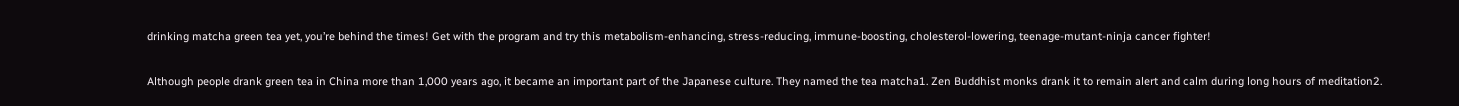drinking matcha green tea yet, you’re behind the times! Get with the program and try this metabolism-enhancing, stress-reducing, immune-boosting, cholesterol-lowering, teenage-mutant-ninja cancer fighter!

Although people drank green tea in China more than 1,000 years ago, it became an important part of the Japanese culture. They named the tea matcha1. Zen Buddhist monks drank it to remain alert and calm during long hours of meditation2.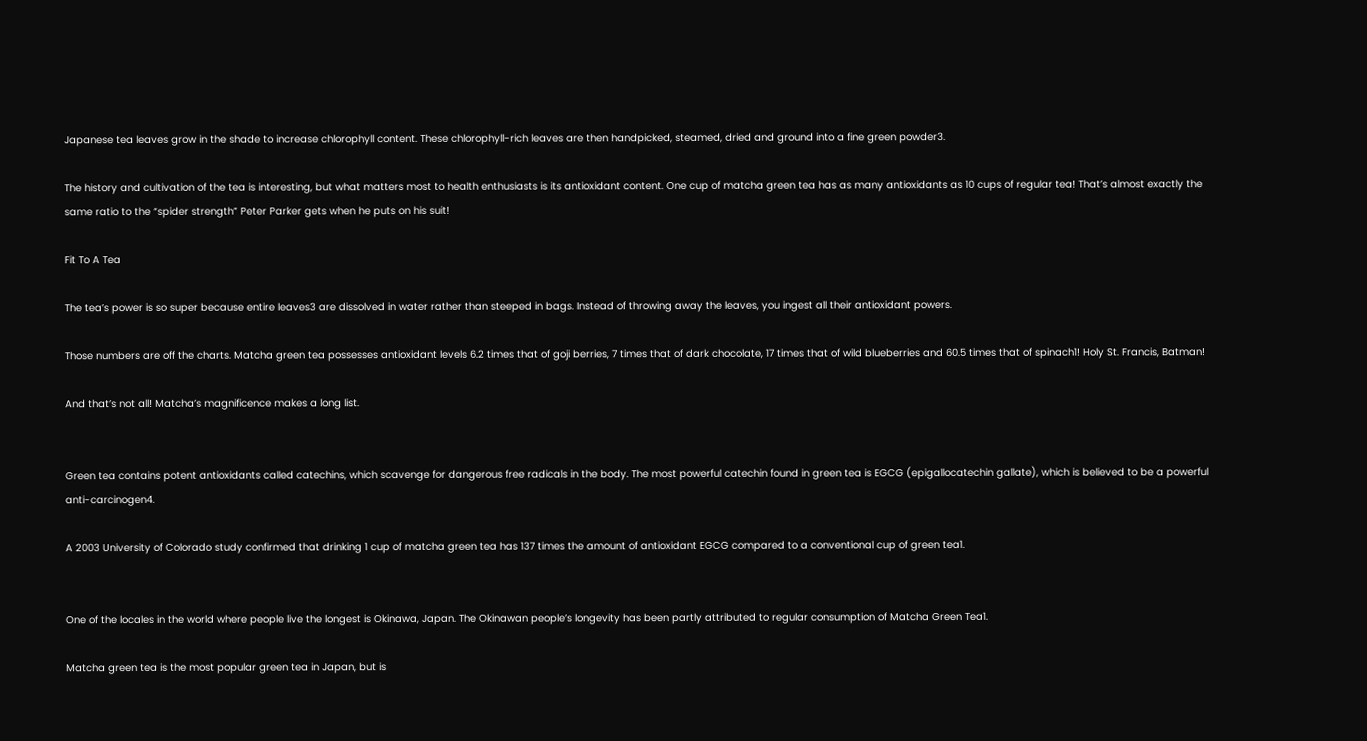Japanese tea leaves grow in the shade to increase chlorophyll content. These chlorophyll-rich leaves are then handpicked, steamed, dried and ground into a fine green powder3.

The history and cultivation of the tea is interesting, but what matters most to health enthusiasts is its antioxidant content. One cup of matcha green tea has as many antioxidants as 10 cups of regular tea! That’s almost exactly the same ratio to the “spider strength” Peter Parker gets when he puts on his suit!

Fit To A Tea

The tea’s power is so super because entire leaves3 are dissolved in water rather than steeped in bags. Instead of throwing away the leaves, you ingest all their antioxidant powers.

Those numbers are off the charts. Matcha green tea possesses antioxidant levels 6.2 times that of goji berries, 7 times that of dark chocolate, 17 times that of wild blueberries and 60.5 times that of spinach1! Holy St. Francis, Batman!

And that’s not all! Matcha’s magnificence makes a long list.


Green tea contains potent antioxidants called catechins, which scavenge for dangerous free radicals in the body. The most powerful catechin found in green tea is EGCG (epigallocatechin gallate), which is believed to be a powerful anti-carcinogen4.

A 2003 University of Colorado study confirmed that drinking 1 cup of matcha green tea has 137 times the amount of antioxidant EGCG compared to a conventional cup of green tea1.


One of the locales in the world where people live the longest is Okinawa, Japan. The Okinawan people’s longevity has been partly attributed to regular consumption of Matcha Green Tea1.

Matcha green tea is the most popular green tea in Japan, but is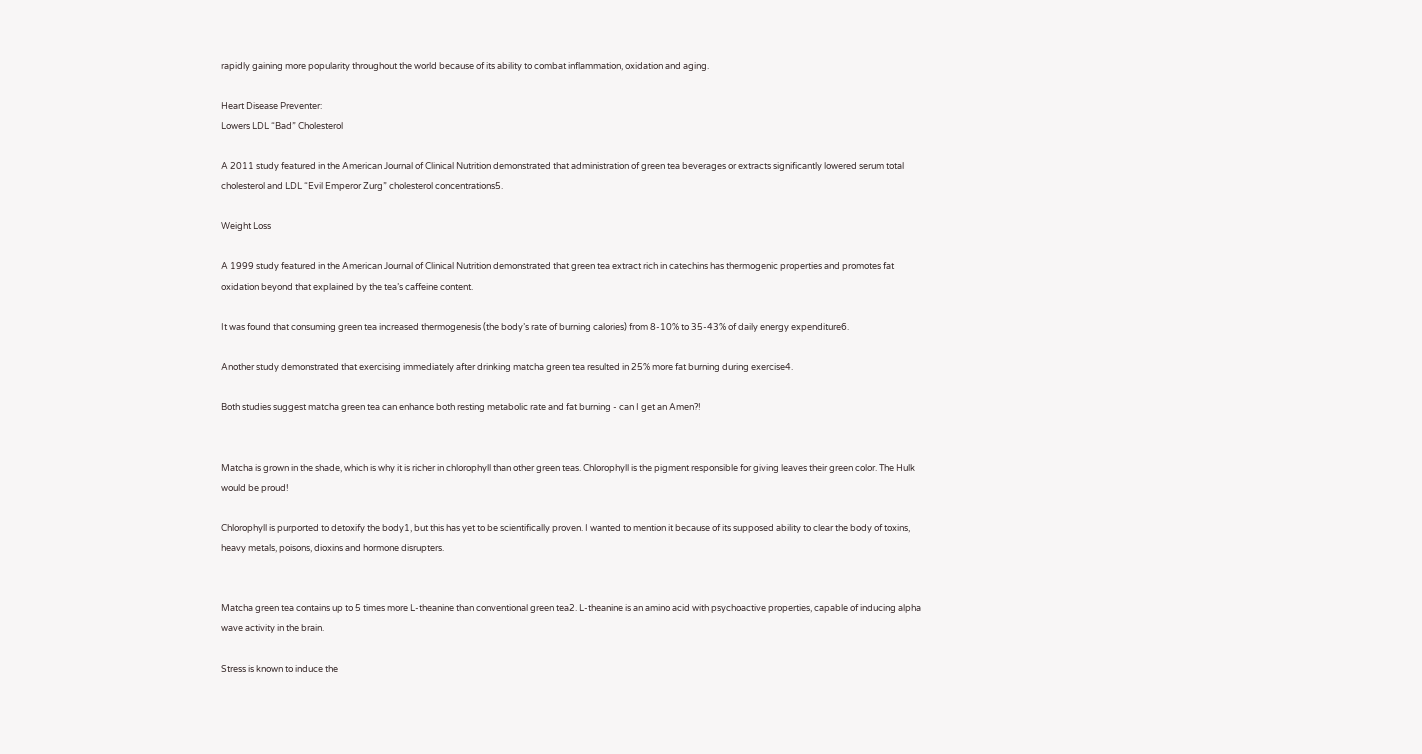rapidly gaining more popularity throughout the world because of its ability to combat inflammation, oxidation and aging.

Heart Disease Preventer:
Lowers LDL “Bad” Cholesterol

A 2011 study featured in the American Journal of Clinical Nutrition demonstrated that administration of green tea beverages or extracts significantly lowered serum total cholesterol and LDL “Evil Emperor Zurg” cholesterol concentrations5.

Weight Loss

A 1999 study featured in the American Journal of Clinical Nutrition demonstrated that green tea extract rich in catechins has thermogenic properties and promotes fat oxidation beyond that explained by the tea’s caffeine content.

It was found that consuming green tea increased thermogenesis (the body’s rate of burning calories) from 8-10% to 35-43% of daily energy expenditure6.

Another study demonstrated that exercising immediately after drinking matcha green tea resulted in 25% more fat burning during exercise4.

Both studies suggest matcha green tea can enhance both resting metabolic rate and fat burning - can I get an Amen?!


Matcha is grown in the shade, which is why it is richer in chlorophyll than other green teas. Chlorophyll is the pigment responsible for giving leaves their green color. The Hulk would be proud!

Chlorophyll is purported to detoxify the body1, but this has yet to be scientifically proven. I wanted to mention it because of its supposed ability to clear the body of toxins, heavy metals, poisons, dioxins and hormone disrupters.


Matcha green tea contains up to 5 times more L-theanine than conventional green tea2. L-theanine is an amino acid with psychoactive properties, capable of inducing alpha wave activity in the brain.

Stress is known to induce the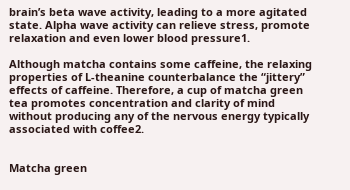brain’s beta wave activity, leading to a more agitated state. Alpha wave activity can relieve stress, promote relaxation and even lower blood pressure1.

Although matcha contains some caffeine, the relaxing properties of L-theanine counterbalance the “jittery” effects of caffeine. Therefore, a cup of matcha green tea promotes concentration and clarity of mind without producing any of the nervous energy typically associated with coffee2.


Matcha green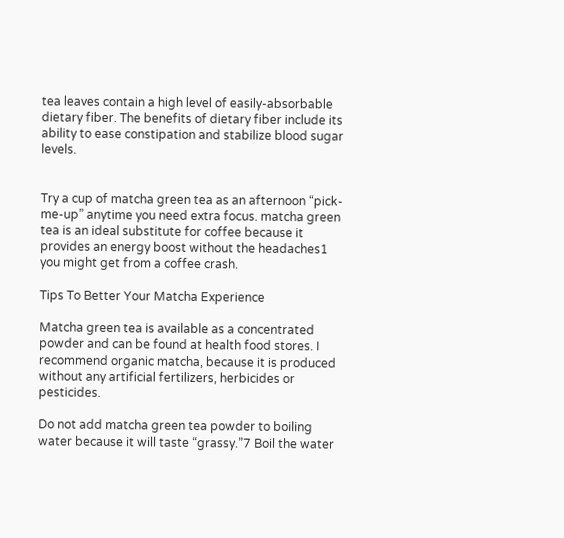tea leaves contain a high level of easily-absorbable dietary fiber. The benefits of dietary fiber include its ability to ease constipation and stabilize blood sugar levels.


Try a cup of matcha green tea as an afternoon “pick-me-up” anytime you need extra focus. matcha green tea is an ideal substitute for coffee because it provides an energy boost without the headaches1 you might get from a coffee crash.

Tips To Better Your Matcha Experience

Matcha green tea is available as a concentrated powder and can be found at health food stores. I recommend organic matcha, because it is produced without any artificial fertilizers, herbicides or pesticides.

Do not add matcha green tea powder to boiling water because it will taste “grassy.”7 Boil the water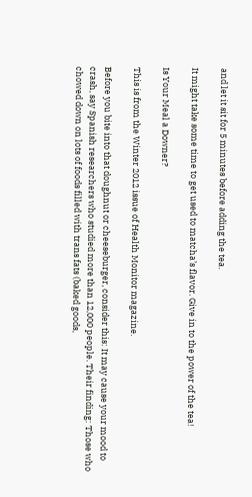and let it sit for 5 minutes before adding the tea.

It might take some time to get used to matcha’s flavor. Give in to the power of the tea!

Is Your Meal a Downer?

This is from the Winter 2012 issue of Health Monitor magazine.

Before you bite into that doughnut or cheeseburger, consider this: It may cause your mood to crash, say Spanish researchers who studied more than 12,000 people. Their finding: Those who chowed down on lots of foods filled with trans fats (baked goods,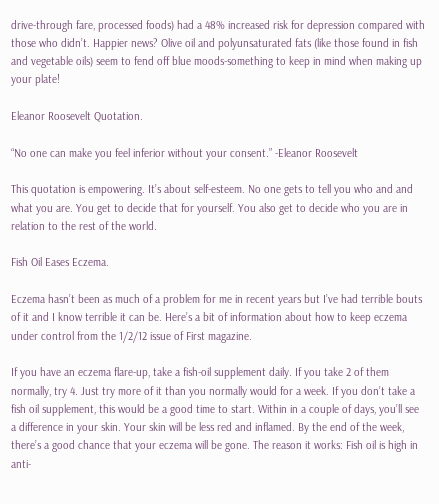drive-through fare, processed foods) had a 48% increased risk for depression compared with those who didn’t. Happier news? Olive oil and polyunsaturated fats (like those found in fish and vegetable oils) seem to fend off blue moods-something to keep in mind when making up your plate!

Eleanor Roosevelt Quotation.

“No one can make you feel inferior without your consent.” -Eleanor Roosevelt

This quotation is empowering. It’s about self-esteem. No one gets to tell you who and and what you are. You get to decide that for yourself. You also get to decide who you are in relation to the rest of the world.

Fish Oil Eases Eczema.

Eczema hasn’t been as much of a problem for me in recent years but I’ve had terrible bouts of it and I know terrible it can be. Here’s a bit of information about how to keep eczema under control from the 1/2/12 issue of First magazine.

If you have an eczema flare-up, take a fish-oil supplement daily. If you take 2 of them normally, try 4. Just try more of it than you normally would for a week. If you don’t take a fish oil supplement, this would be a good time to start. Within in a couple of days, you’ll see a difference in your skin. Your skin will be less red and inflamed. By the end of the week, there’s a good chance that your eczema will be gone. The reason it works: Fish oil is high in anti-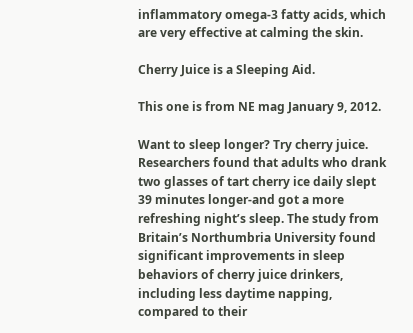inflammatory omega-3 fatty acids, which are very effective at calming the skin.

Cherry Juice is a Sleeping Aid.

This one is from NE mag January 9, 2012.

Want to sleep longer? Try cherry juice. Researchers found that adults who drank two glasses of tart cherry ice daily slept 39 minutes longer-and got a more refreshing night’s sleep. The study from Britain’s Northumbria University found significant improvements in sleep behaviors of cherry juice drinkers, including less daytime napping, compared to their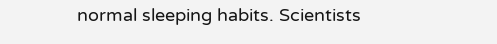normal sleeping habits. Scientists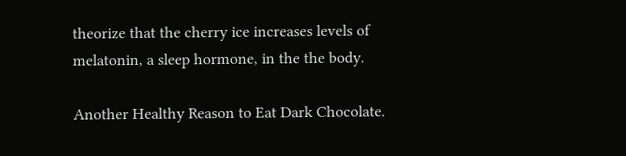theorize that the cherry ice increases levels of melatonin, a sleep hormone, in the the body.

Another Healthy Reason to Eat Dark Chocolate.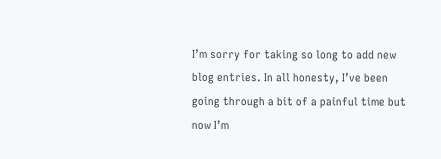I’m sorry for taking so long to add new blog entries. In all honesty, I’ve been going through a bit of a painful time but now I’m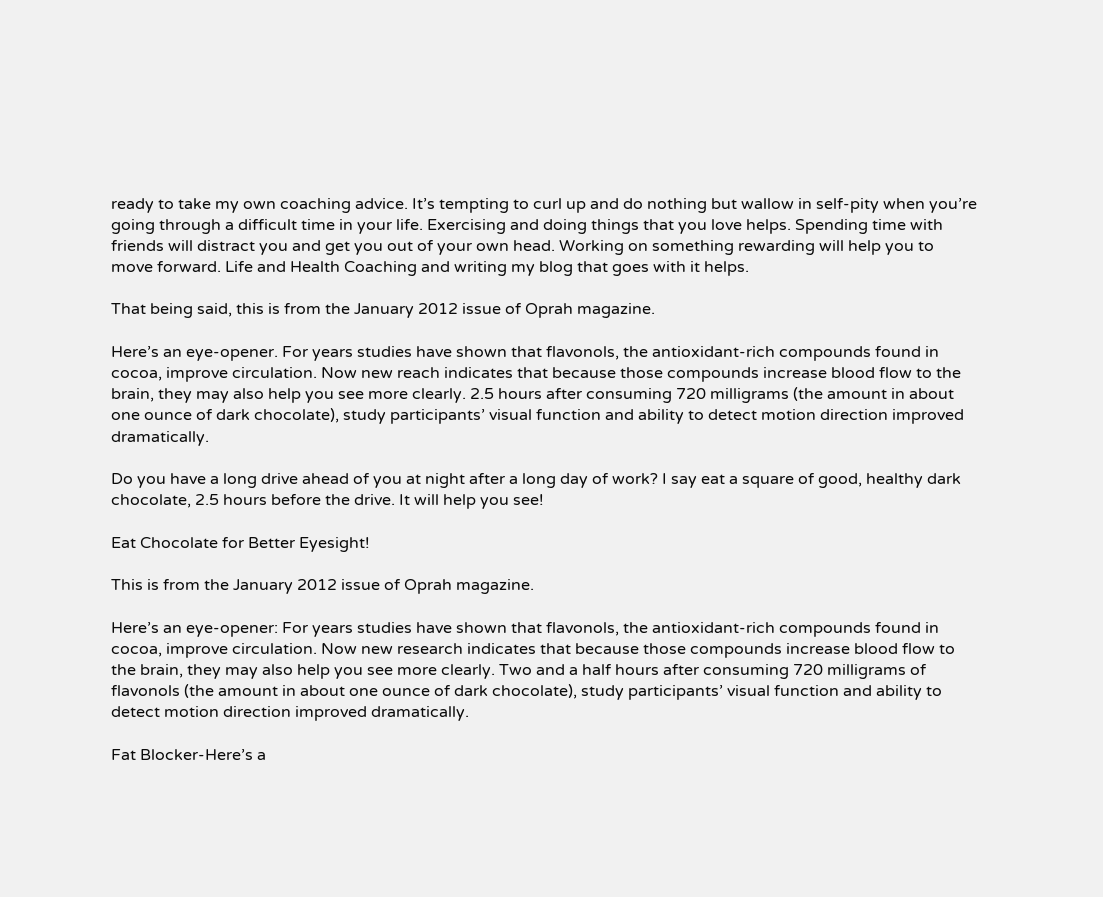ready to take my own coaching advice. It’s tempting to curl up and do nothing but wallow in self-pity when you’re going through a difficult time in your life. Exercising and doing things that you love helps. Spending time with friends will distract you and get you out of your own head. Working on something rewarding will help you to move forward. Life and Health Coaching and writing my blog that goes with it helps.

That being said, this is from the January 2012 issue of Oprah magazine.

Here’s an eye-opener. For years studies have shown that flavonols, the antioxidant-rich compounds found in cocoa, improve circulation. Now new reach indicates that because those compounds increase blood flow to the brain, they may also help you see more clearly. 2.5 hours after consuming 720 milligrams (the amount in about one ounce of dark chocolate), study participants’ visual function and ability to detect motion direction improved dramatically.

Do you have a long drive ahead of you at night after a long day of work? I say eat a square of good, healthy dark chocolate, 2.5 hours before the drive. It will help you see!

Eat Chocolate for Better Eyesight!

This is from the January 2012 issue of Oprah magazine.

Here’s an eye-opener: For years studies have shown that flavonols, the antioxidant-rich compounds found in cocoa, improve circulation. Now new research indicates that because those compounds increase blood flow to the brain, they may also help you see more clearly. Two and a half hours after consuming 720 milligrams of flavonols (the amount in about one ounce of dark chocolate), study participants’ visual function and ability to detect motion direction improved dramatically.

Fat Blocker-Here’s a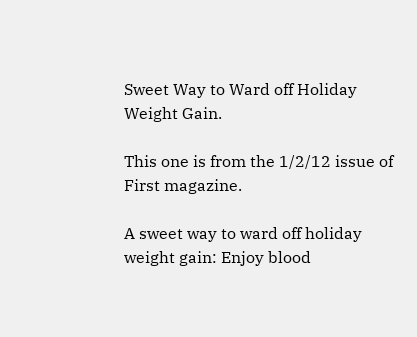Sweet Way to Ward off Holiday Weight Gain.

This one is from the 1/2/12 issue of First magazine.

A sweet way to ward off holiday weight gain: Enjoy blood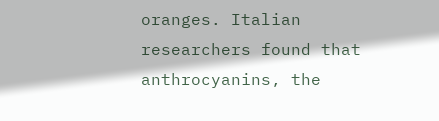oranges. Italian researchers found that anthrocyanins, the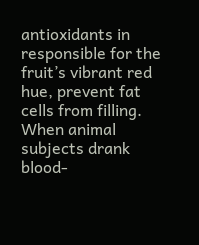antioxidants in responsible for the fruit’s vibrant red hue, prevent fat cells from filling. When animal subjects drank blood-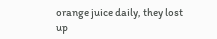orange juice daily, they lost up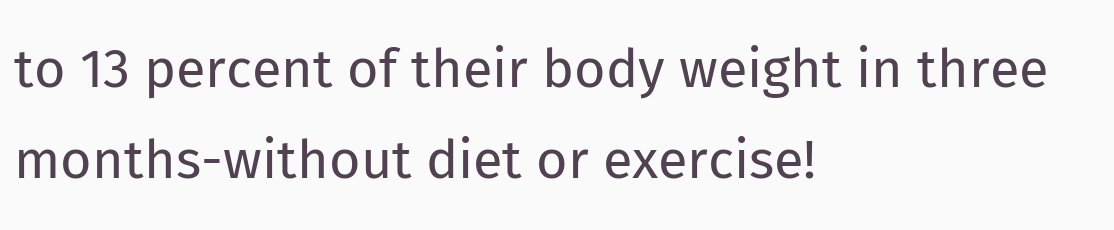to 13 percent of their body weight in three months-without diet or exercise!